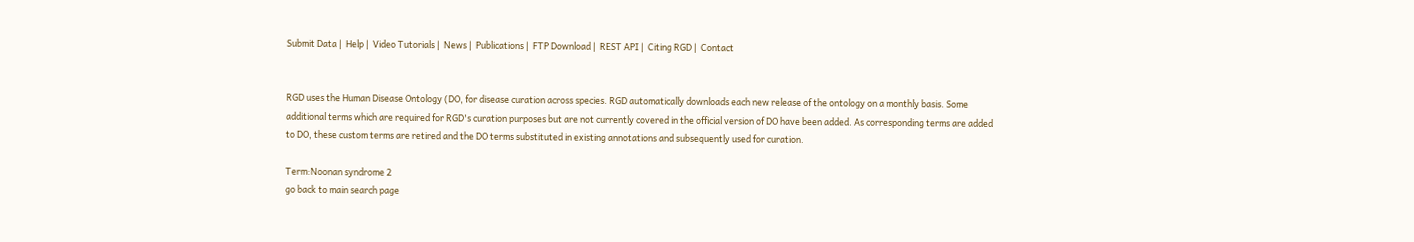Submit Data |  Help |  Video Tutorials |  News |  Publications |  FTP Download |  REST API |  Citing RGD |  Contact


RGD uses the Human Disease Ontology (DO, for disease curation across species. RGD automatically downloads each new release of the ontology on a monthly basis. Some additional terms which are required for RGD's curation purposes but are not currently covered in the official version of DO have been added. As corresponding terms are added to DO, these custom terms are retired and the DO terms substituted in existing annotations and subsequently used for curation.

Term:Noonan syndrome 2
go back to main search page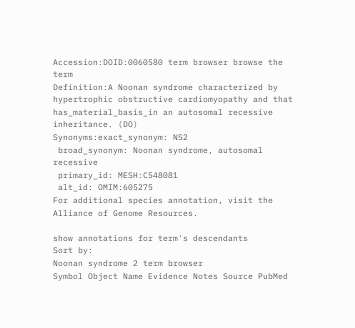Accession:DOID:0060580 term browser browse the term
Definition:A Noonan syndrome characterized by hypertrophic obstructive cardiomyopathy and that has_material_basis_in an autosomal recessive inheritance. (DO)
Synonyms:exact_synonym: NS2
 broad_synonym: Noonan syndrome, autosomal recessive
 primary_id: MESH:C548081
 alt_id: OMIM:605275
For additional species annotation, visit the Alliance of Genome Resources.

show annotations for term's descendants           Sort by:
Noonan syndrome 2 term browser
Symbol Object Name Evidence Notes Source PubMed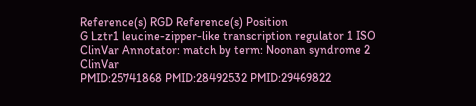Reference(s) RGD Reference(s) Position
G Lztr1 leucine-zipper-like transcription regulator 1 ISO ClinVar Annotator: match by term: Noonan syndrome 2 ClinVar
PMID:25741868 PMID:28492532 PMID:29469822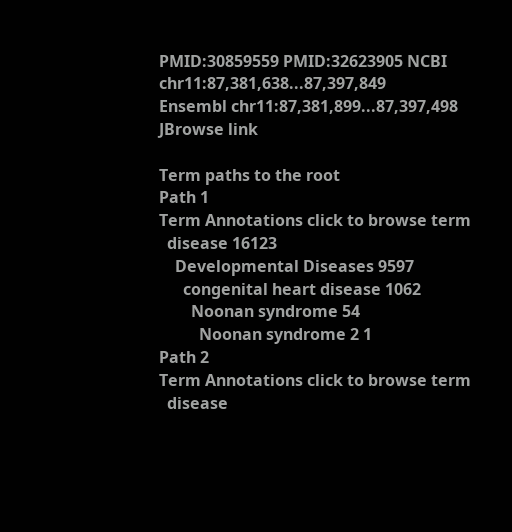PMID:30859559 PMID:32623905 NCBI chr11:87,381,638...87,397,849
Ensembl chr11:87,381,899...87,397,498
JBrowse link

Term paths to the root
Path 1
Term Annotations click to browse term
  disease 16123
    Developmental Diseases 9597
      congenital heart disease 1062
        Noonan syndrome 54
          Noonan syndrome 2 1
Path 2
Term Annotations click to browse term
  disease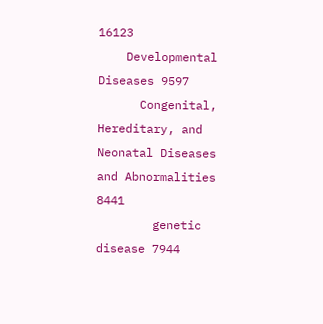16123
    Developmental Diseases 9597
      Congenital, Hereditary, and Neonatal Diseases and Abnormalities 8441
        genetic disease 7944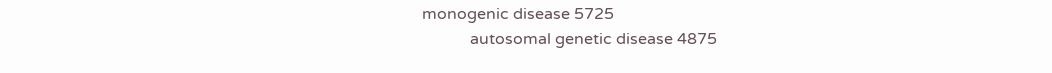monogenic disease 5725
            autosomal genetic disease 4875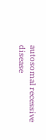autosomal recessive disease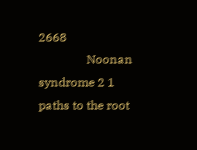2668
                Noonan syndrome 2 1
paths to the root